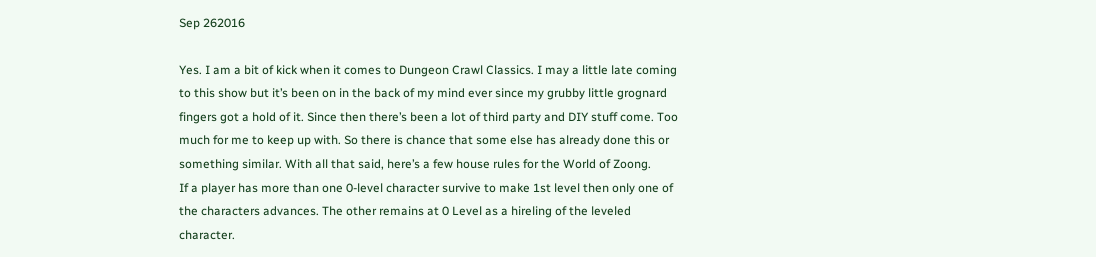Sep 262016

Yes. I am a bit of kick when it comes to Dungeon Crawl Classics. I may a little late coming to this show but it’s been on in the back of my mind ever since my grubby little grognard fingers got a hold of it. Since then there’s been a lot of third party and DIY stuff come. Too much for me to keep up with. So there is chance that some else has already done this or something similar. With all that said, here’s a few house rules for the World of Zoong.
If a player has more than one 0-level character survive to make 1st level then only one of the characters advances. The other remains at 0 Level as a hireling of the leveled character.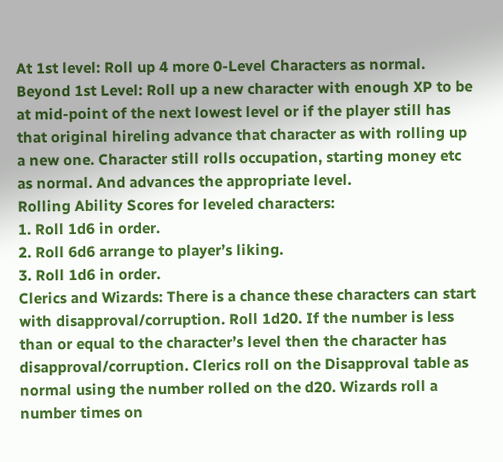At 1st level: Roll up 4 more 0-Level Characters as normal.
Beyond 1st Level: Roll up a new character with enough XP to be at mid-point of the next lowest level or if the player still has that original hireling advance that character as with rolling up a new one. Character still rolls occupation, starting money etc as normal. And advances the appropriate level.
Rolling Ability Scores for leveled characters:
1. Roll 1d6 in order.
2. Roll 6d6 arrange to player’s liking.
3. Roll 1d6 in order.
Clerics and Wizards: There is a chance these characters can start with disapproval/corruption. Roll 1d20. If the number is less than or equal to the character’s level then the character has disapproval/corruption. Clerics roll on the Disapproval table as normal using the number rolled on the d20. Wizards roll a number times on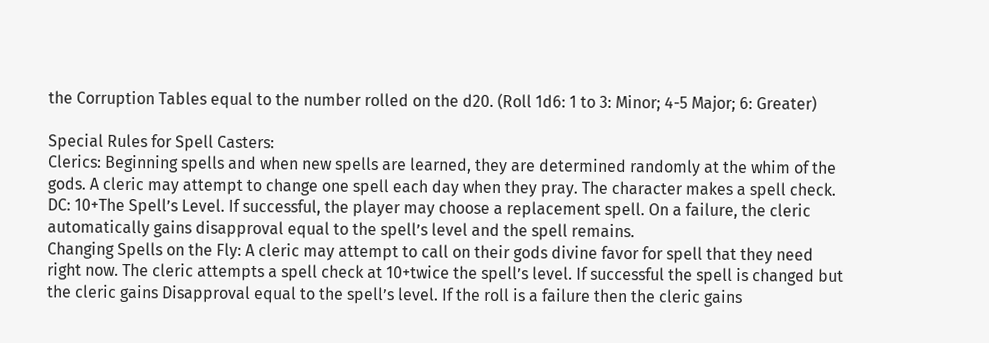the Corruption Tables equal to the number rolled on the d20. (Roll 1d6: 1 to 3: Minor; 4-5 Major; 6: Greater)

Special Rules for Spell Casters:
Clerics: Beginning spells and when new spells are learned, they are determined randomly at the whim of the gods. A cleric may attempt to change one spell each day when they pray. The character makes a spell check. DC: 10+The Spell’s Level. If successful, the player may choose a replacement spell. On a failure, the cleric automatically gains disapproval equal to the spell’s level and the spell remains.
Changing Spells on the Fly: A cleric may attempt to call on their gods divine favor for spell that they need right now. The cleric attempts a spell check at 10+twice the spell’s level. If successful the spell is changed but the cleric gains Disapproval equal to the spell’s level. If the roll is a failure then the cleric gains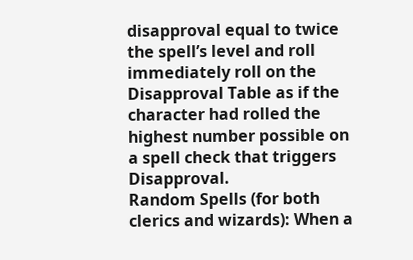disapproval equal to twice the spell’s level and roll immediately roll on the Disapproval Table as if the character had rolled the highest number possible on a spell check that triggers Disapproval.
Random Spells (for both clerics and wizards): When a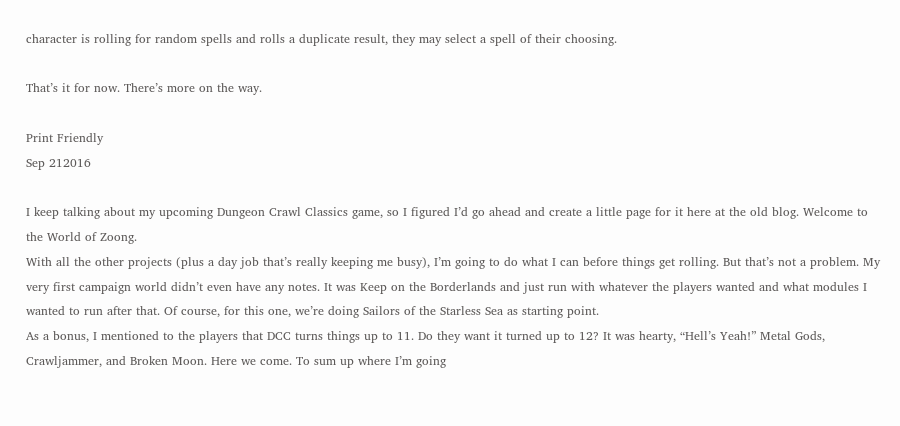character is rolling for random spells and rolls a duplicate result, they may select a spell of their choosing.

That’s it for now. There’s more on the way.

Print Friendly
Sep 212016

I keep talking about my upcoming Dungeon Crawl Classics game, so I figured I’d go ahead and create a little page for it here at the old blog. Welcome to the World of Zoong.
With all the other projects (plus a day job that’s really keeping me busy), I’m going to do what I can before things get rolling. But that’s not a problem. My very first campaign world didn’t even have any notes. It was Keep on the Borderlands and just run with whatever the players wanted and what modules I wanted to run after that. Of course, for this one, we’re doing Sailors of the Starless Sea as starting point.
As a bonus, I mentioned to the players that DCC turns things up to 11. Do they want it turned up to 12? It was hearty, “Hell’s Yeah!” Metal Gods, Crawljammer, and Broken Moon. Here we come. To sum up where I’m going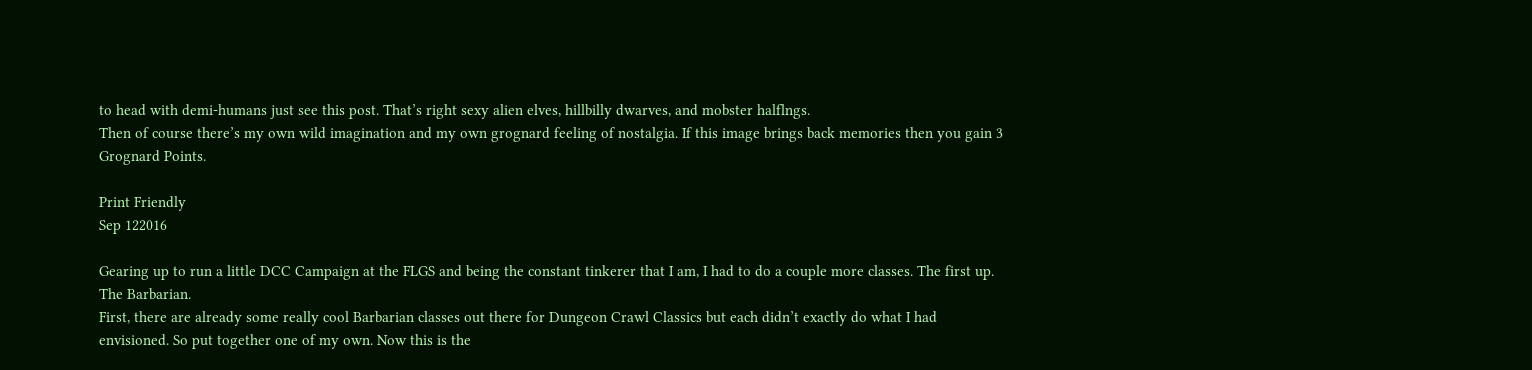to head with demi-humans just see this post. That’s right sexy alien elves, hillbilly dwarves, and mobster halflngs.
Then of course there’s my own wild imagination and my own grognard feeling of nostalgia. If this image brings back memories then you gain 3 Grognard Points.

Print Friendly
Sep 122016

Gearing up to run a little DCC Campaign at the FLGS and being the constant tinkerer that I am, I had to do a couple more classes. The first up. The Barbarian.
First, there are already some really cool Barbarian classes out there for Dungeon Crawl Classics but each didn’t exactly do what I had envisioned. So put together one of my own. Now this is the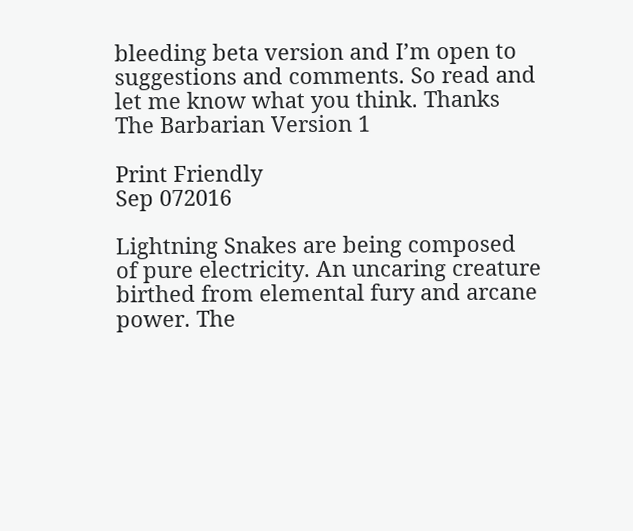bleeding beta version and I’m open to suggestions and comments. So read and let me know what you think. Thanks
The Barbarian Version 1

Print Friendly
Sep 072016

Lightning Snakes are being composed of pure electricity. An uncaring creature birthed from elemental fury and arcane power. The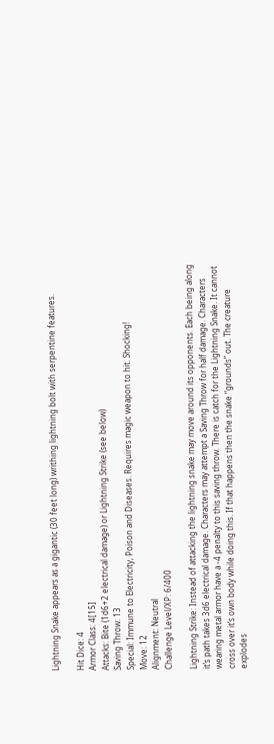Lightning Snake appears as a gigantic (30 feet long) writhing lightning bolt with serpentine features.

Hit Dice: 4
Armor Class: 4[15]
Attacks: Bite (1d6+2 electrical damage) or Lightning Strike (see below)
Saving Throw: 13
Special: Immune to Electricity, Poison and Diseases. Requires magic weapon to hit. Shocking!
Move: 12
Alignment: Neutral
Challenge Level/XP: 6/400

Lightning Strike: Instead of attacking the lightning snake may move around its opponents. Each being along it’s path takes 3d6 electrical damage. Characters may attempt a Saving Throw for half damage. Characters wearing metal armor have a -4 penalty to this saving throw. There is catch for the Lightning Snake. It cannot cross over it’s own body while doing this. If that happens then the snake “grounds” out. The creature explodes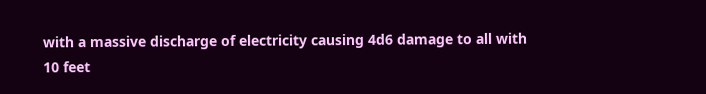with a massive discharge of electricity causing 4d6 damage to all with 10 feet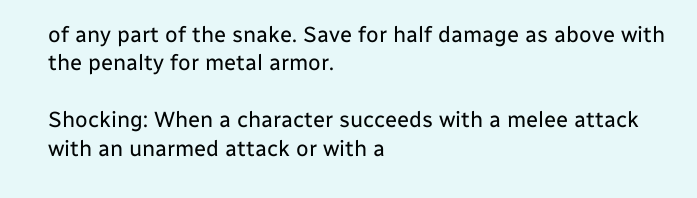of any part of the snake. Save for half damage as above with the penalty for metal armor.

Shocking: When a character succeeds with a melee attack with an unarmed attack or with a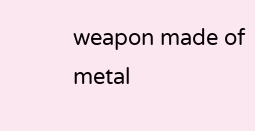weapon made of metal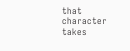that character takes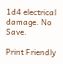1d4 electrical damage. No Save.

Print Friendly